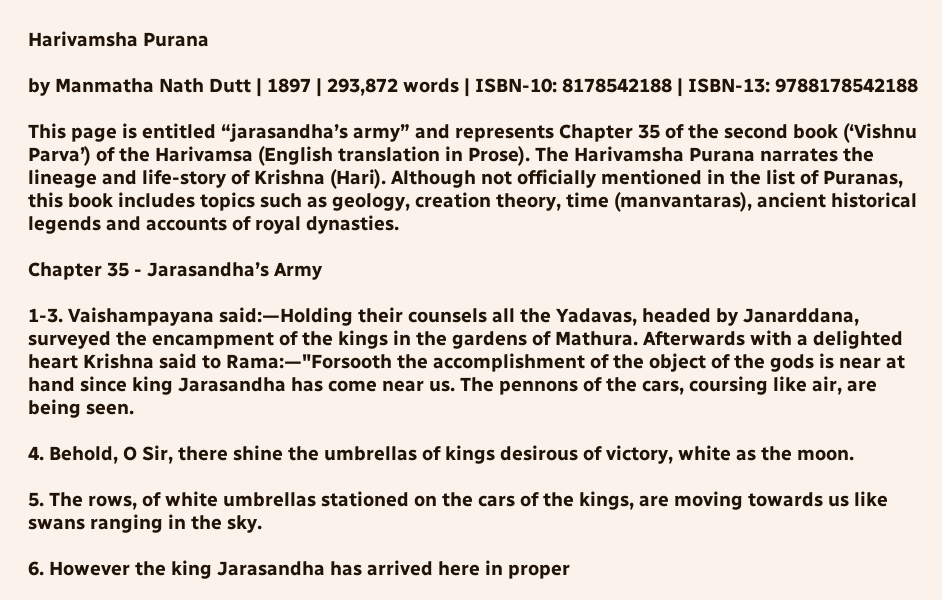Harivamsha Purana

by Manmatha Nath Dutt | 1897 | 293,872 words | ISBN-10: 8178542188 | ISBN-13: 9788178542188

This page is entitled “jarasandha’s army” and represents Chapter 35 of the second book (‘Vishnu Parva’) of the Harivamsa (English translation in Prose). The Harivamsha Purana narrates the lineage and life-story of Krishna (Hari). Although not officially mentioned in the list of Puranas, this book includes topics such as geology, creation theory, time (manvantaras), ancient historical legends and accounts of royal dynasties.

Chapter 35 - Jarasandha’s Army

1-3. Vaishampayana said:—Holding their counsels all the Yadavas, headed by Janarddana, surveyed the encampment of the kings in the gardens of Mathura. Afterwards with a delighted heart Krishna said to Rama:—"Forsooth the accomplishment of the object of the gods is near at hand since king Jarasandha has come near us. The pennons of the cars, coursing like air, are being seen.

4. Behold, O Sir, there shine the umbrellas of kings desirous of victory, white as the moon.

5. The rows, of white umbrellas stationed on the cars of the kings, are moving towards us like swans ranging in the sky.

6. However the king Jarasandha has arrived here in proper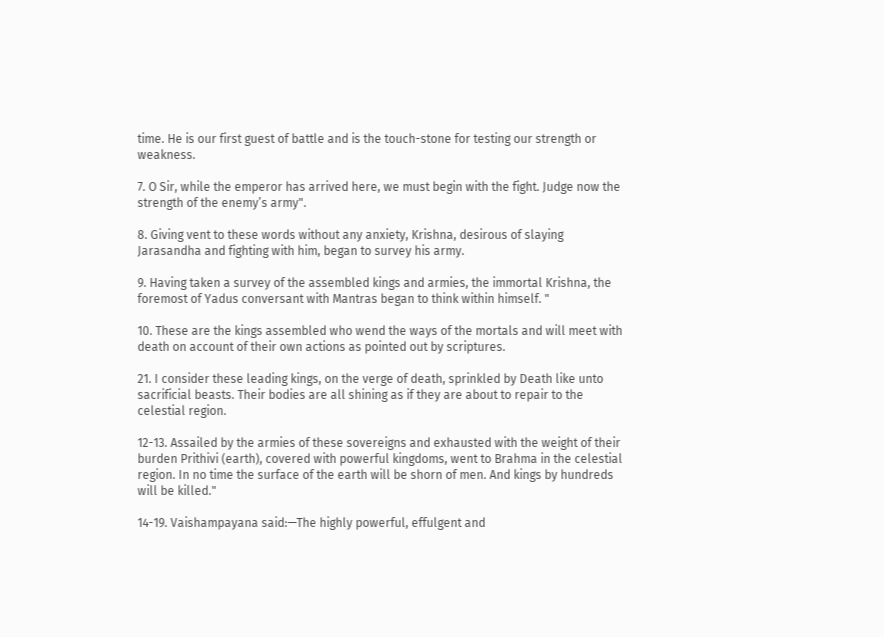time. He is our first guest of battle and is the touch-stone for testing our strength or weakness.

7. O Sir, while the emperor has arrived here, we must begin with the fight. Judge now the strength of the enemy’s army".

8. Giving vent to these words without any anxiety, Krishna, desirous of slaying Jarasandha and fighting with him, began to survey his army.

9. Having taken a survey of the assembled kings and armies, the immortal Krishna, the foremost of Yadus conversant with Mantras began to think within himself. "

10. These are the kings assembled who wend the ways of the mortals and will meet with death on account of their own actions as pointed out by scriptures.

21. I consider these leading kings, on the verge of death, sprinkled by Death like unto sacrificial beasts. Their bodies are all shining as if they are about to repair to the celestial region.

12-13. Assailed by the armies of these sovereigns and exhausted with the weight of their burden Prithivi (earth), covered with powerful kingdoms, went to Brahma in the celestial region. In no time the surface of the earth will be shorn of men. And kings by hundreds will be killed."

14-19. Vaishampayana said:—The highly powerful, effulgent and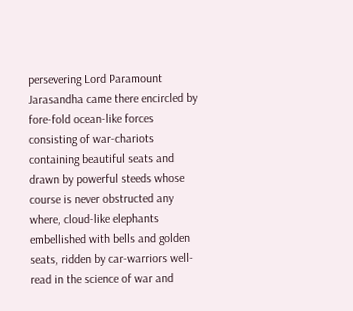persevering Lord Paramount Jarasandha came there encircled by fore-fold ocean-like forces consisting of war-chariots containing beautiful seats and drawn by powerful steeds whose course is never obstructed any where, cloud-like elephants embellished with bells and golden seats, ridden by car-warriors well-read in the science of war and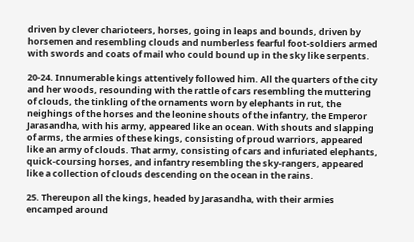driven by clever charioteers, horses, going in leaps and bounds, driven by horsemen and resembling clouds and numberless fearful foot-soldiers armed with swords and coats of mail who could bound up in the sky like serpents.

20-24. Innumerable kings attentively followed him. All the quarters of the city and her woods, resounding with the rattle of cars resembling the muttering of clouds, the tinkling of the ornaments worn by elephants in rut, the neighings of the horses and the leonine shouts of the infantry, the Emperor Jarasandha, with his army, appeared like an ocean. With shouts and slapping of arms, the armies of these kings, consisting of proud warriors, appeared like an army of clouds. That army, consisting of cars and infuriated elephants, quick-coursing horses, and infantry resembling the sky-rangers, appeared like a collection of clouds descending on the ocean in the rains.

25. Thereupon all the kings, headed by Jarasandha, with their armies encamped around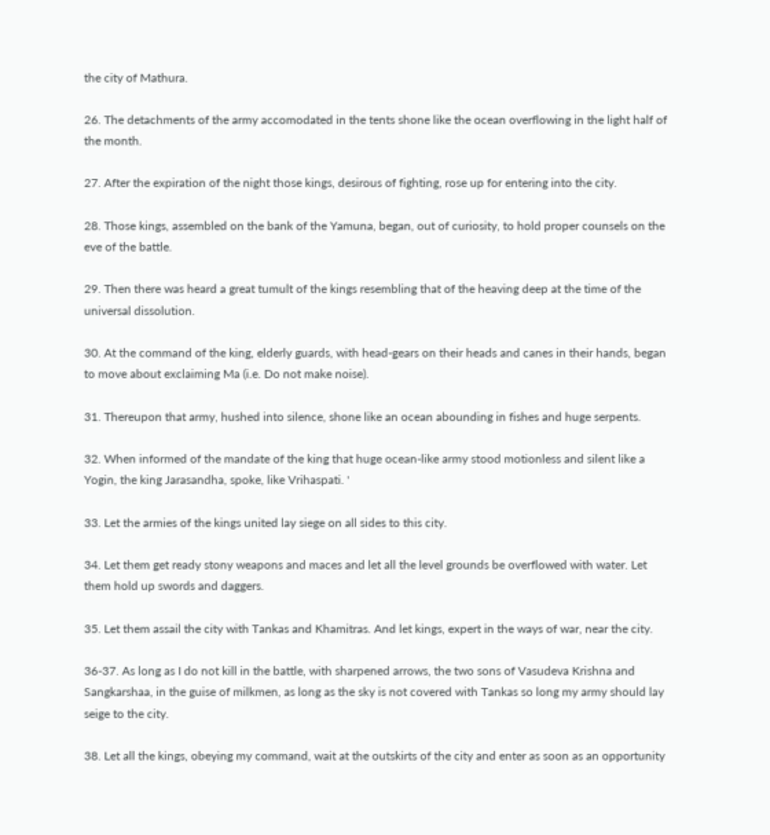the city of Mathura.

26. The detachments of the army accomodated in the tents shone like the ocean overflowing in the light half of the month.

27. After the expiration of the night those kings, desirous of fighting, rose up for entering into the city.

28. Those kings, assembled on the bank of the Yamuna, began, out of curiosity, to hold proper counsels on the eve of the battle.

29. Then there was heard a great tumult of the kings resembling that of the heaving deep at the time of the universal dissolution.

30. At the command of the king, elderly guards, with head-gears on their heads and canes in their hands, began to move about exclaiming Ma (i.e. Do not make noise).

31. Thereupon that army, hushed into silence, shone like an ocean abounding in fishes and huge serpents.

32. When informed of the mandate of the king that huge ocean-like army stood motionless and silent like a Yogin, the king Jarasandha, spoke, like Vrihaspati. '

33. Let the armies of the kings united lay siege on all sides to this city.

34. Let them get ready stony weapons and maces and let all the level grounds be overflowed with water. Let them hold up swords and daggers.

35. Let them assail the city with Tankas and Khamitras. And let kings, expert in the ways of war, near the city.

36-37. As long as I do not kill in the battle, with sharpened arrows, the two sons of Vasudeva Krishna and Sangkarshaa, in the guise of milkmen, as long as the sky is not covered with Tankas so long my army should lay seige to the city.

38. Let all the kings, obeying my command, wait at the outskirts of the city and enter as soon as an opportunity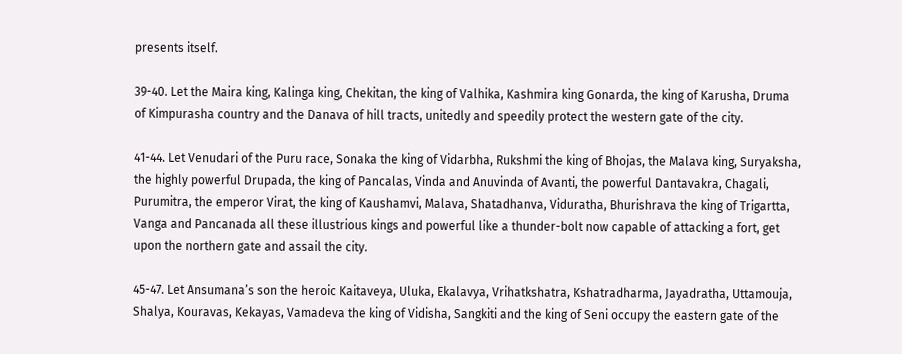presents itself.

39-40. Let the Maira king, Kalinga king, Chekitan, the king of Valhika, Kashmira king Gonarda, the king of Karusha, Druma of Kimpurasha country and the Danava of hill tracts, unitedly and speedily protect the western gate of the city.

41-44. Let Venudari of the Puru race, Sonaka the king of Vidarbha, Rukshmi the king of Bhojas, the Malava king, Suryaksha, the highly powerful Drupada, the king of Pancalas, Vinda and Anuvinda of Avanti, the powerful Dantavakra, Chagali, Purumitra, the emperor Virat, the king of Kaushamvi, Malava, Shatadhanva, Viduratha, Bhurishrava the king of Trigartta, Vanga and Pancanada all these illustrious kings and powerful like a thunder-bolt now capable of attacking a fort, get upon the northern gate and assail the city.

45-47. Let Ansumana’s son the heroic Kaitaveya, Uluka, Ekalavya, Vrihatkshatra, Kshatradharma, Jayadratha, Uttamouja, Shalya, Kouravas, Kekayas, Vamadeva the king of Vidisha, Sangkiti and the king of Seni occupy the eastern gate of the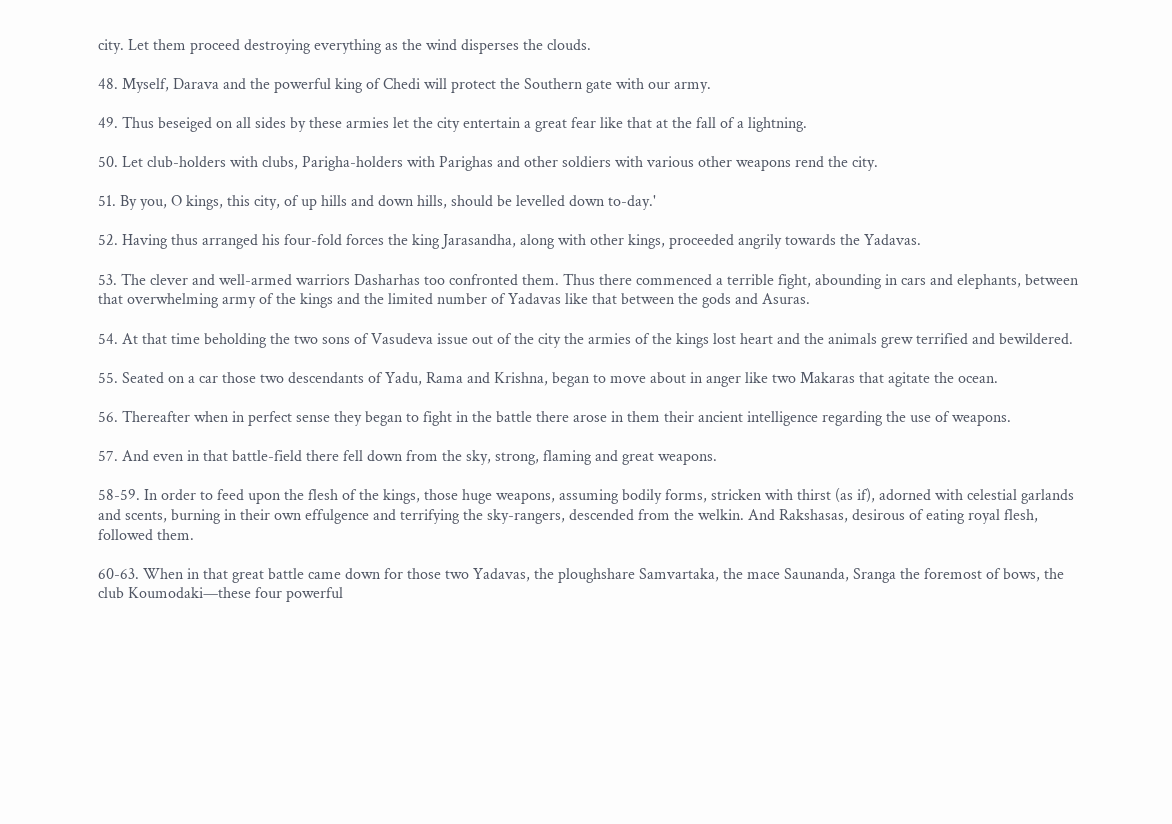city. Let them proceed destroying everything as the wind disperses the clouds.

48. Myself, Darava and the powerful king of Chedi will protect the Southern gate with our army.

49. Thus beseiged on all sides by these armies let the city entertain a great fear like that at the fall of a lightning.

50. Let club-holders with clubs, Parigha-holders with Parighas and other soldiers with various other weapons rend the city.

51. By you, O kings, this city, of up hills and down hills, should be levelled down to-day.'

52. Having thus arranged his four-fold forces the king Jarasandha, along with other kings, proceeded angrily towards the Yadavas.

53. The clever and well-armed warriors Dasharhas too confronted them. Thus there commenced a terrible fight, abounding in cars and elephants, between that overwhelming army of the kings and the limited number of Yadavas like that between the gods and Asuras.

54. At that time beholding the two sons of Vasudeva issue out of the city the armies of the kings lost heart and the animals grew terrified and bewildered.

55. Seated on a car those two descendants of Yadu, Rama and Krishna, began to move about in anger like two Makaras that agitate the ocean.

56. Thereafter when in perfect sense they began to fight in the battle there arose in them their ancient intelligence regarding the use of weapons.

57. And even in that battle-field there fell down from the sky, strong, flaming and great weapons.

58-59. In order to feed upon the flesh of the kings, those huge weapons, assuming bodily forms, stricken with thirst (as if), adorned with celestial garlands and scents, burning in their own effulgence and terrifying the sky-rangers, descended from the welkin. And Rakshasas, desirous of eating royal flesh, followed them.

60-63. When in that great battle came down for those two Yadavas, the ploughshare Samvartaka, the mace Saunanda, Sranga the foremost of bows, the club Koumodaki—these four powerful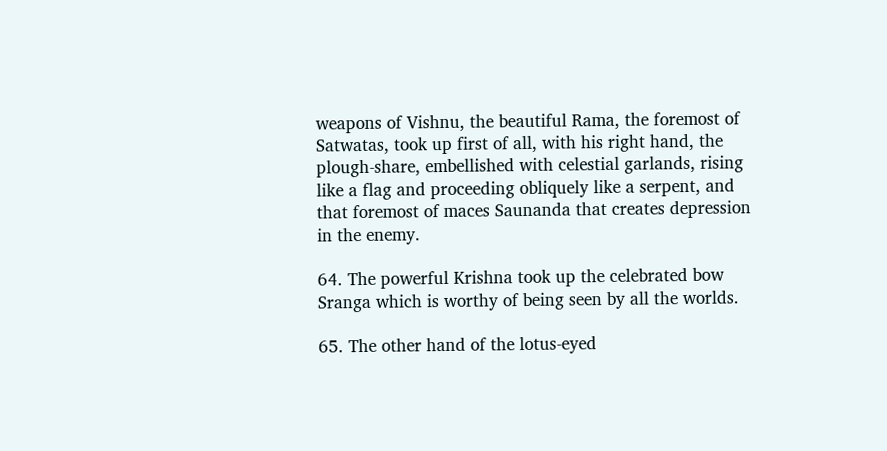weapons of Vishnu, the beautiful Rama, the foremost of Satwatas, took up first of all, with his right hand, the plough-share, embellished with celestial garlands, rising like a flag and proceeding obliquely like a serpent, and that foremost of maces Saunanda that creates depression in the enemy.

64. The powerful Krishna took up the celebrated bow Sranga which is worthy of being seen by all the worlds.

65. The other hand of the lotus-eyed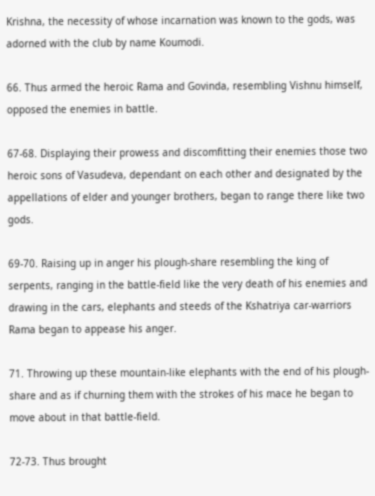Krishna, the necessity of whose incarnation was known to the gods, was adorned with the club by name Koumodi.

66. Thus armed the heroic Rama and Govinda, resembling Vishnu himself, opposed the enemies in battle.

67-68. Displaying their prowess and discomfitting their enemies those two heroic sons of Vasudeva, dependant on each other and designated by the appellations of elder and younger brothers, began to range there like two gods.

69-70. Raising up in anger his plough-share resembling the king of serpents, ranging in the battle-field like the very death of his enemies and drawing in the cars, elephants and steeds of the Kshatriya car-warriors Rama began to appease his anger.

71. Throwing up these mountain-like elephants with the end of his plough-share and as if churning them with the strokes of his mace he began to move about in that battle-field.

72-73. Thus brought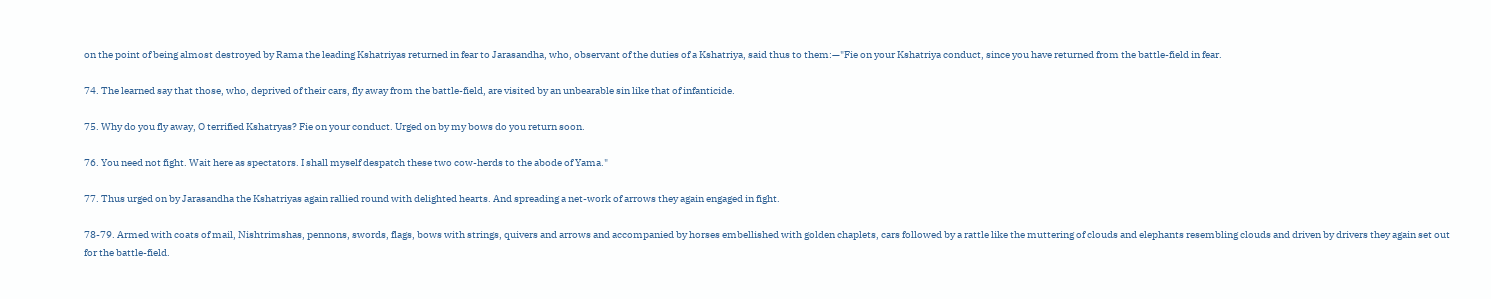on the point of being almost destroyed by Rama the leading Kshatriyas returned in fear to Jarasandha, who, observant of the duties of a Kshatriya, said thus to them:—"Fie on your Kshatriya conduct, since you have returned from the battle-field in fear.

74. The learned say that those, who, deprived of their cars, fly away from the battle-field, are visited by an unbearable sin like that of infanticide.

75. Why do you fly away, O terrified Kshatryas? Fie on your conduct. Urged on by my bows do you return soon.

76. You need not fight. Wait here as spectators. I shall myself despatch these two cow-herds to the abode of Yama."

77. Thus urged on by Jarasandha the Kshatriyas again rallied round with delighted hearts. And spreading a net-work of arrows they again engaged in fight.

78-79. Armed with coats of mail, Nishtrimshas, pennons, swords, flags, bows with strings, quivers and arrows and accompanied by horses embellished with golden chaplets, cars followed by a rattle like the muttering of clouds and elephants resembling clouds and driven by drivers they again set out for the battle-field.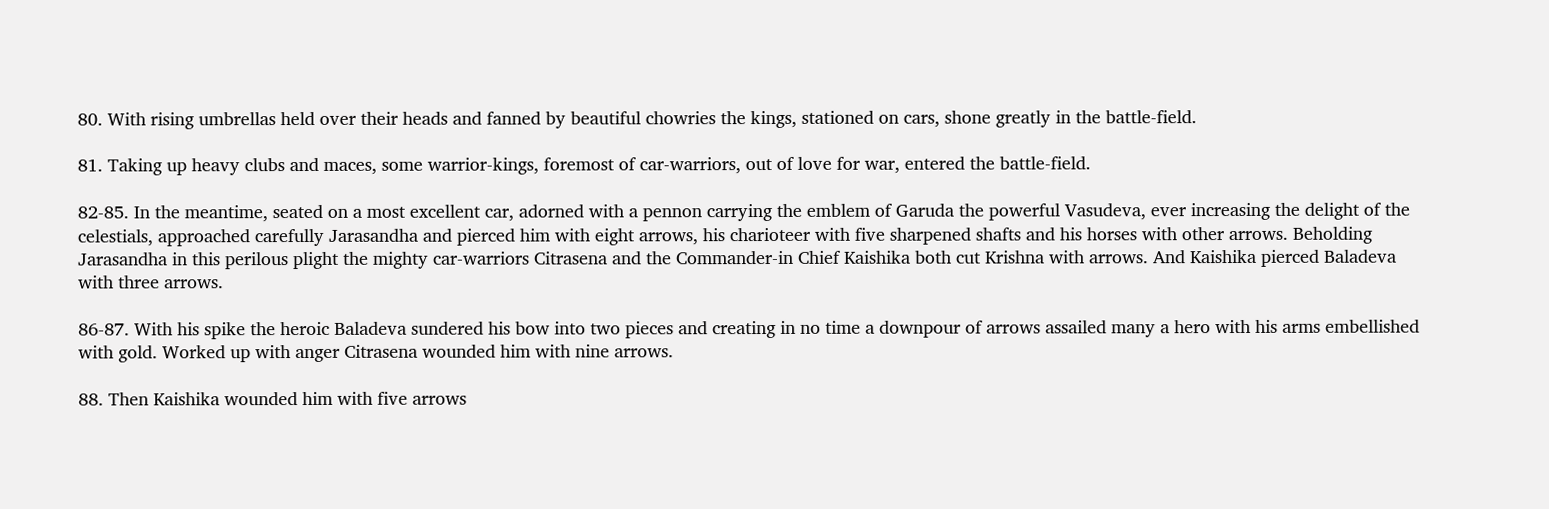80. With rising umbrellas held over their heads and fanned by beautiful chowries the kings, stationed on cars, shone greatly in the battle-field.

81. Taking up heavy clubs and maces, some warrior-kings, foremost of car-warriors, out of love for war, entered the battle-field.

82-85. In the meantime, seated on a most excellent car, adorned with a pennon carrying the emblem of Garuda the powerful Vasudeva, ever increasing the delight of the celestials, approached carefully Jarasandha and pierced him with eight arrows, his charioteer with five sharpened shafts and his horses with other arrows. Beholding Jarasandha in this perilous plight the mighty car-warriors Citrasena and the Commander-in Chief Kaishika both cut Krishna with arrows. And Kaishika pierced Baladeva with three arrows.

86-87. With his spike the heroic Baladeva sundered his bow into two pieces and creating in no time a downpour of arrows assailed many a hero with his arms embellished with gold. Worked up with anger Citrasena wounded him with nine arrows.

88. Then Kaishika wounded him with five arrows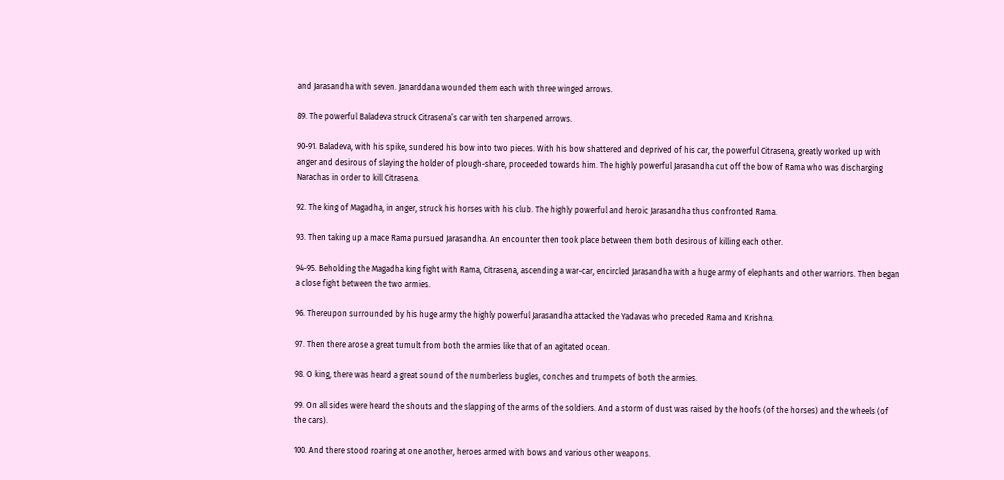and Jarasandha with seven. Janarddana wounded them each with three winged arrows.

89. The powerful Baladeva struck Citrasena’s car with ten sharpened arrows.

90-91. Baladeva, with his spike, sundered his bow into two pieces. With his bow shattered and deprived of his car, the powerful Citrasena, greatly worked up with anger and desirous of slaying the holder of plough-share, proceeded towards him. The highly powerful Jarasandha cut off the bow of Rama who was discharging Narachas in order to kill Citrasena.

92. The king of Magadha, in anger, struck his horses with his club. The highly powerful and heroic Jarasandha thus confronted Rama.

93. Then taking up a mace Rama pursued Jarasandha. An encounter then took place between them both desirous of killing each other.

94-95. Beholding the Magadha king fight with Rama, Citrasena, ascending a war-car, encircled Jarasandha with a huge army of elephants and other warriors. Then began a close fight between the two armies.

96. Thereupon surrounded by his huge army the highly powerful Jarasandha attacked the Yadavas who preceded Rama and Krishna.

97. Then there arose a great tumult from both the armies like that of an agitated ocean.

98. O king, there was heard a great sound of the numberless bugles, conches and trumpets of both the armies.

99. On all sides were heard the shouts and the slapping of the arms of the soldiers. And a storm of dust was raised by the hoofs (of the horses) and the wheels (of the cars).

100. And there stood roaring at one another, heroes armed with bows and various other weapons.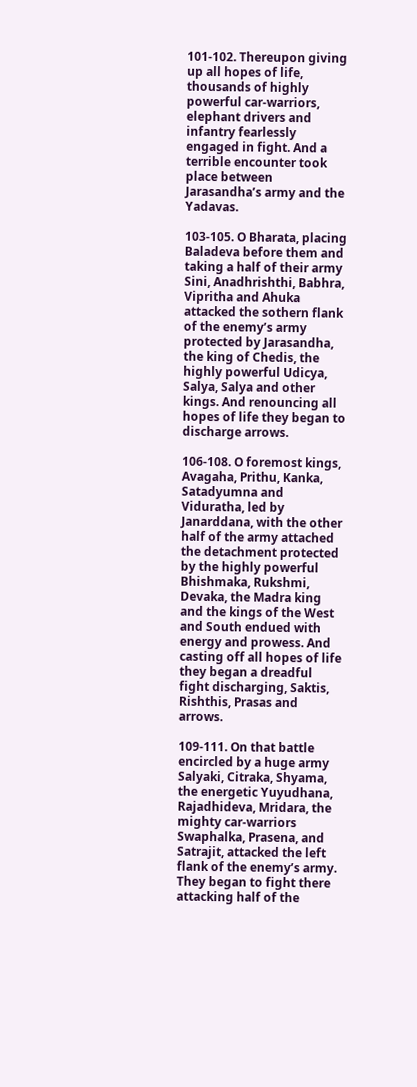101-102. Thereupon giving up all hopes of life, thousands of highly powerful car-warriors, elephant drivers and infantry fearlessly engaged in fight. And a terrible encounter took place between Jarasandha’s army and the Yadavas.

103-105. O Bharata, placing Baladeva before them and taking a half of their army Sini, Anadhrishthi, Babhra, Vipritha and Ahuka attacked the sothern flank of the enemy’s army protected by Jarasandha, the king of Chedis, the highly powerful Udicya, Salya, Salya and other kings. And renouncing all hopes of life they began to discharge arrows.

106-108. O foremost kings, Avagaha, Prithu, Kanka, Satadyumna and Viduratha, led by Janarddana, with the other half of the army attached the detachment protected by the highly powerful Bhishmaka, Rukshmi, Devaka, the Madra king and the kings of the West and South endued with energy and prowess. And casting off all hopes of life they began a dreadful fight discharging, Saktis, Rishthis, Prasas and arrows.

109-111. On that battle encircled by a huge army Salyaki, Citraka, Shyama, the energetic Yuyudhana, Rajadhideva, Mridara, the mighty car-warriors Swaphalka, Prasena, and Satrajit, attacked the left flank of the enemy’s army. They began to fight there attacking half of the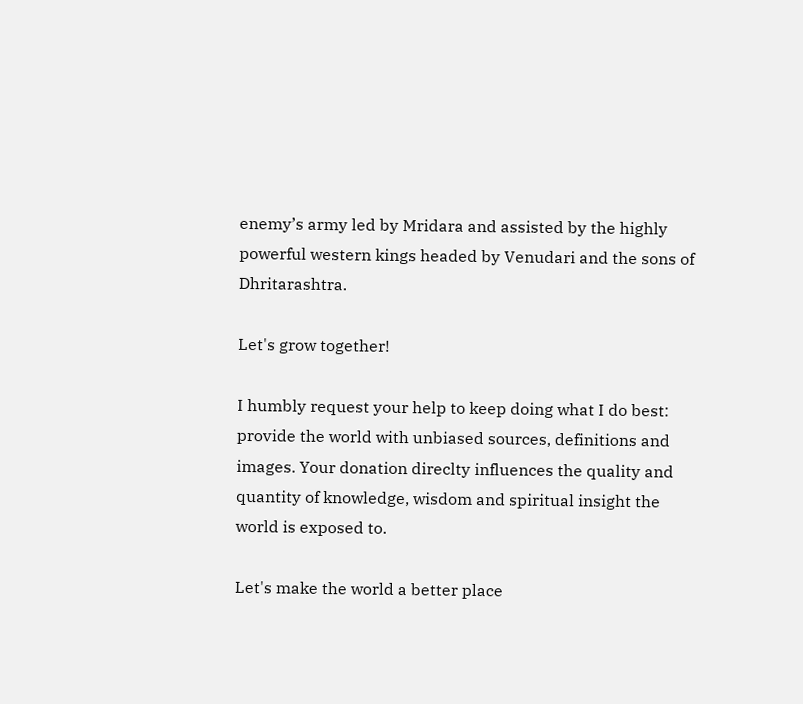enemy’s army led by Mridara and assisted by the highly powerful western kings headed by Venudari and the sons of Dhritarashtra.

Let's grow together!

I humbly request your help to keep doing what I do best: provide the world with unbiased sources, definitions and images. Your donation direclty influences the quality and quantity of knowledge, wisdom and spiritual insight the world is exposed to.

Let's make the world a better place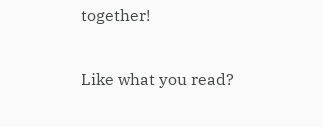together!

Like what you read?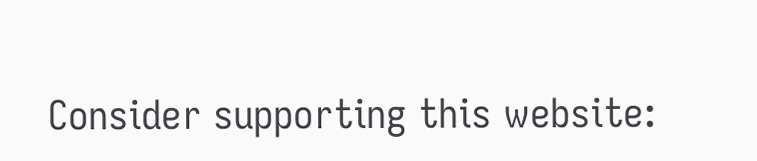Consider supporting this website: